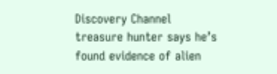Discovery Channel treasure hunter says he’s found evidence of alien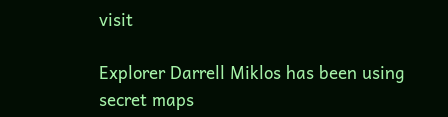visit

Explorer Darrell Miklos has been using secret maps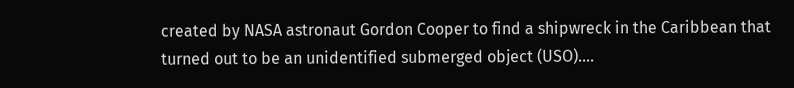created by NASA astronaut Gordon Cooper to find a shipwreck in the Caribbean that turned out to be an unidentified submerged object (USO)....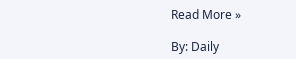Read More »

By: Daily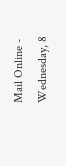Mail Online - Wednesday, 8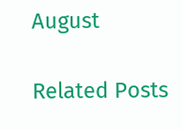August

Related Posts